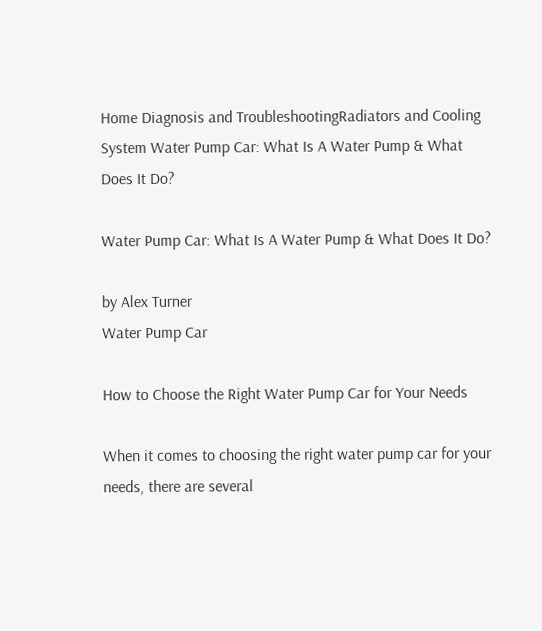Home Diagnosis and TroubleshootingRadiators and Cooling System Water Pump Car: What Is A Water Pump & What Does It Do?

Water Pump Car: What Is A Water Pump & What Does It Do?

by Alex Turner
Water Pump Car

How to Choose the Right Water Pump Car for Your Needs

When it comes to choosing the right water pump car for your needs, there are several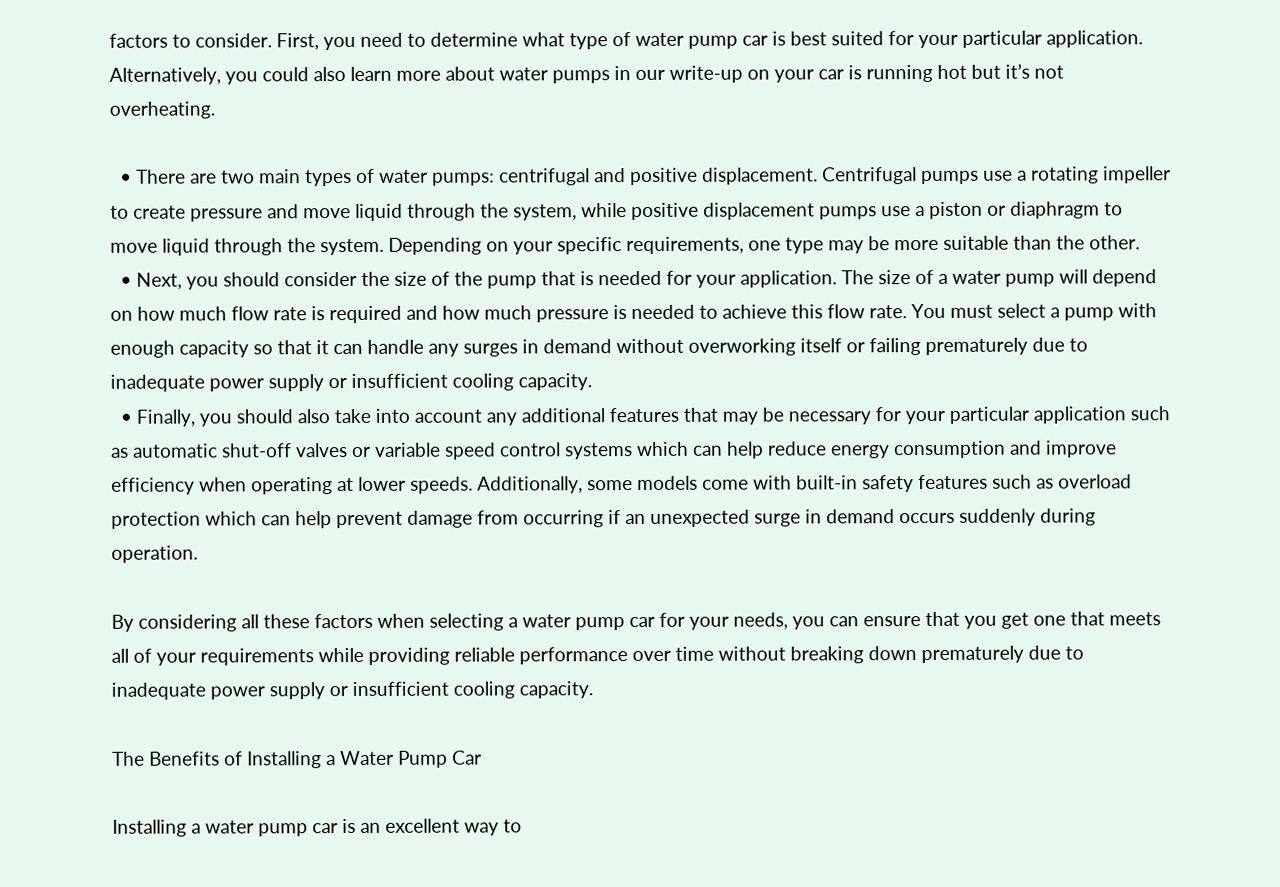factors to consider. First, you need to determine what type of water pump car is best suited for your particular application. Alternatively, you could also learn more about water pumps in our write-up on your car is running hot but it’s not overheating.

  • There are two main types of water pumps: centrifugal and positive displacement. Centrifugal pumps use a rotating impeller to create pressure and move liquid through the system, while positive displacement pumps use a piston or diaphragm to move liquid through the system. Depending on your specific requirements, one type may be more suitable than the other.
  • Next, you should consider the size of the pump that is needed for your application. The size of a water pump will depend on how much flow rate is required and how much pressure is needed to achieve this flow rate. You must select a pump with enough capacity so that it can handle any surges in demand without overworking itself or failing prematurely due to inadequate power supply or insufficient cooling capacity.
  • Finally, you should also take into account any additional features that may be necessary for your particular application such as automatic shut-off valves or variable speed control systems which can help reduce energy consumption and improve efficiency when operating at lower speeds. Additionally, some models come with built-in safety features such as overload protection which can help prevent damage from occurring if an unexpected surge in demand occurs suddenly during operation.

By considering all these factors when selecting a water pump car for your needs, you can ensure that you get one that meets all of your requirements while providing reliable performance over time without breaking down prematurely due to inadequate power supply or insufficient cooling capacity.

The Benefits of Installing a Water Pump Car

Installing a water pump car is an excellent way to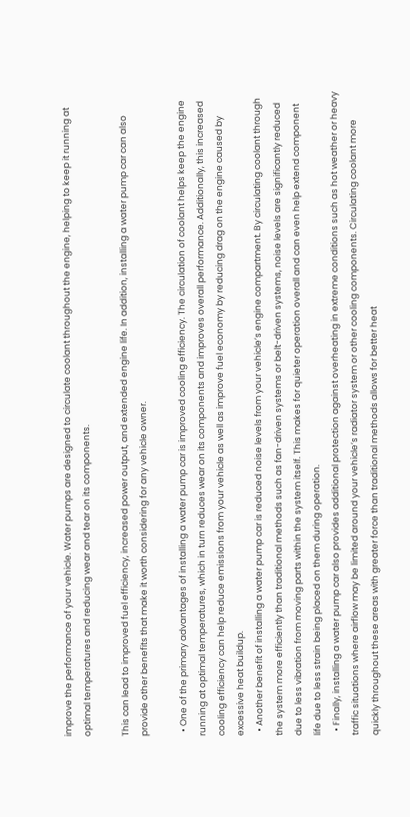improve the performance of your vehicle. Water pumps are designed to circulate coolant throughout the engine, helping to keep it running at optimal temperatures and reducing wear and tear on its components.

This can lead to improved fuel efficiency, increased power output, and extended engine life. In addition, installing a water pump car can also provide other benefits that make it worth considering for any vehicle owner.

  • One of the primary advantages of installing a water pump car is improved cooling efficiency. The circulation of coolant helps keep the engine running at optimal temperatures, which in turn reduces wear on its components and improves overall performance. Additionally, this increased cooling efficiency can help reduce emissions from your vehicle as well as improve fuel economy by reducing drag on the engine caused by excessive heat buildup.
  • Another benefit of installing a water pump car is reduced noise levels from your vehicle’s engine compartment. By circulating coolant through the system more efficiently than traditional methods such as fan-driven systems or belt-driven systems, noise levels are significantly reduced due to less vibration from moving parts within the system itself. This makes for quieter operation overall and can even help extend component life due to less strain being placed on them during operation.
  • Finally, installing a water pump car also provides additional protection against overheating in extreme conditions such as hot weather or heavy traffic situations where airflow may be limited around your vehicle’s radiator system or other cooling components. Circulating coolant more quickly throughout these areas with greater force than traditional methods allows for better heat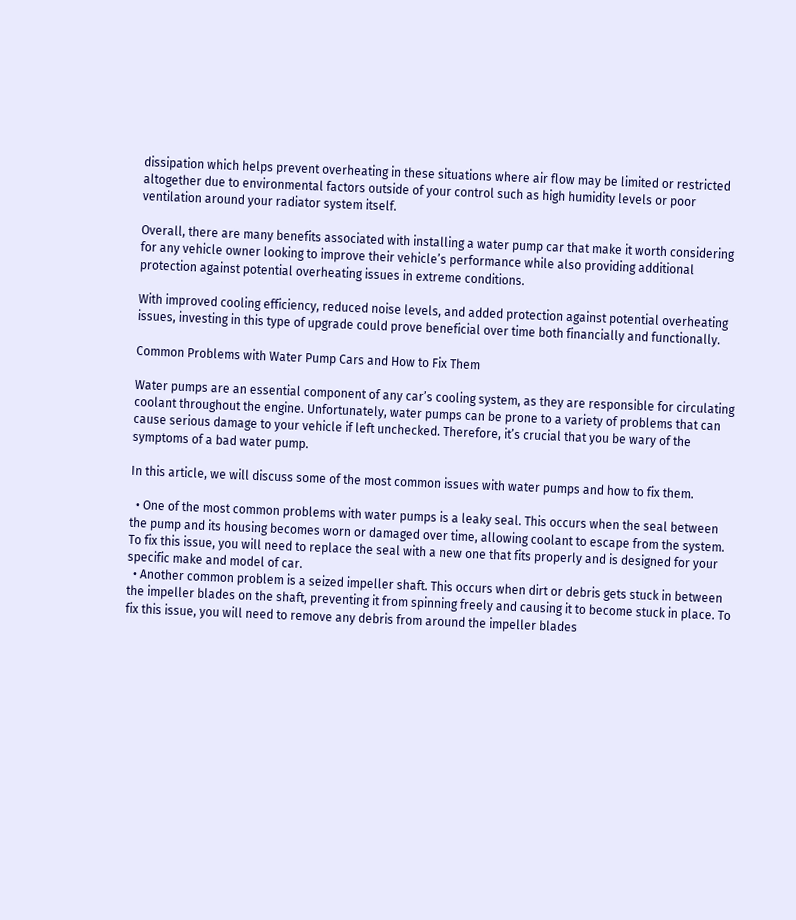dissipation which helps prevent overheating in these situations where air flow may be limited or restricted altogether due to environmental factors outside of your control such as high humidity levels or poor ventilation around your radiator system itself.

Overall, there are many benefits associated with installing a water pump car that make it worth considering for any vehicle owner looking to improve their vehicle’s performance while also providing additional protection against potential overheating issues in extreme conditions.

With improved cooling efficiency, reduced noise levels, and added protection against potential overheating issues, investing in this type of upgrade could prove beneficial over time both financially and functionally.

Common Problems with Water Pump Cars and How to Fix Them

Water pumps are an essential component of any car’s cooling system, as they are responsible for circulating coolant throughout the engine. Unfortunately, water pumps can be prone to a variety of problems that can cause serious damage to your vehicle if left unchecked. Therefore, it’s crucial that you be wary of the symptoms of a bad water pump.

In this article, we will discuss some of the most common issues with water pumps and how to fix them.

  • One of the most common problems with water pumps is a leaky seal. This occurs when the seal between the pump and its housing becomes worn or damaged over time, allowing coolant to escape from the system. To fix this issue, you will need to replace the seal with a new one that fits properly and is designed for your specific make and model of car.
  • Another common problem is a seized impeller shaft. This occurs when dirt or debris gets stuck in between the impeller blades on the shaft, preventing it from spinning freely and causing it to become stuck in place. To fix this issue, you will need to remove any debris from around the impeller blades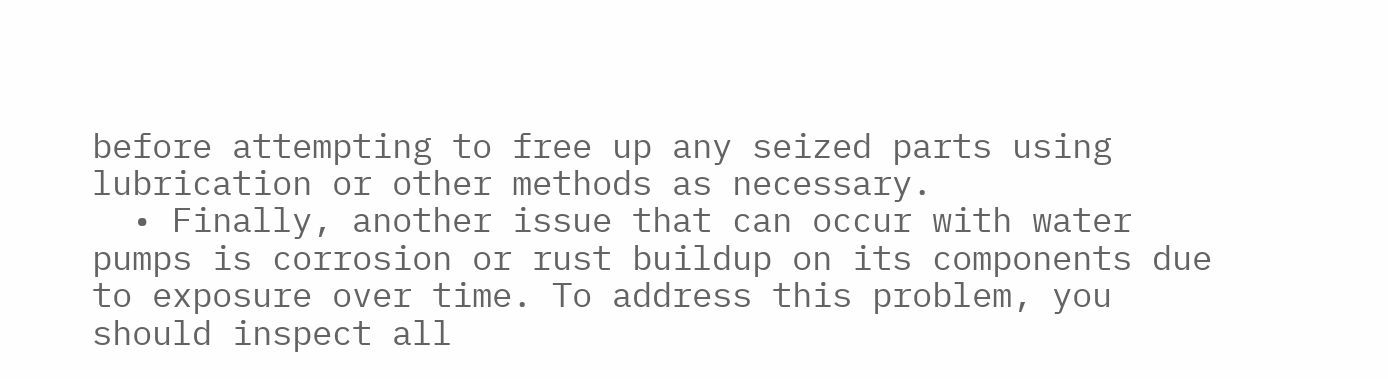before attempting to free up any seized parts using lubrication or other methods as necessary.
  • Finally, another issue that can occur with water pumps is corrosion or rust buildup on its components due to exposure over time. To address this problem, you should inspect all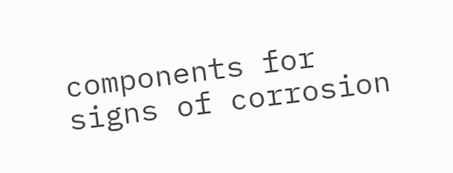components for signs of corrosion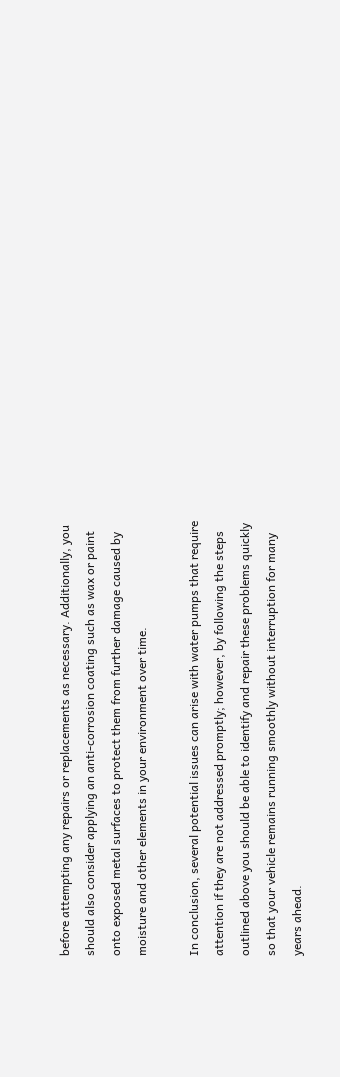before attempting any repairs or replacements as necessary. Additionally, you should also consider applying an anti-corrosion coating such as wax or paint onto exposed metal surfaces to protect them from further damage caused by moisture and other elements in your environment over time.

In conclusion, several potential issues can arise with water pumps that require attention if they are not addressed promptly; however, by following the steps outlined above you should be able to identify and repair these problems quickly so that your vehicle remains running smoothly without interruption for many years ahead.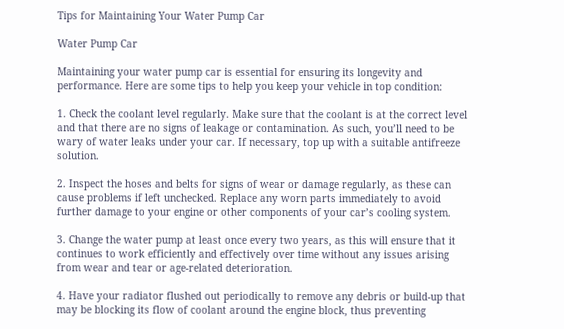Tips for Maintaining Your Water Pump Car

Water Pump Car

Maintaining your water pump car is essential for ensuring its longevity and performance. Here are some tips to help you keep your vehicle in top condition:

1. Check the coolant level regularly. Make sure that the coolant is at the correct level and that there are no signs of leakage or contamination. As such, you’ll need to be wary of water leaks under your car. If necessary, top up with a suitable antifreeze solution.

2. Inspect the hoses and belts for signs of wear or damage regularly, as these can cause problems if left unchecked. Replace any worn parts immediately to avoid further damage to your engine or other components of your car’s cooling system.

3. Change the water pump at least once every two years, as this will ensure that it continues to work efficiently and effectively over time without any issues arising from wear and tear or age-related deterioration.

4. Have your radiator flushed out periodically to remove any debris or build-up that may be blocking its flow of coolant around the engine block, thus preventing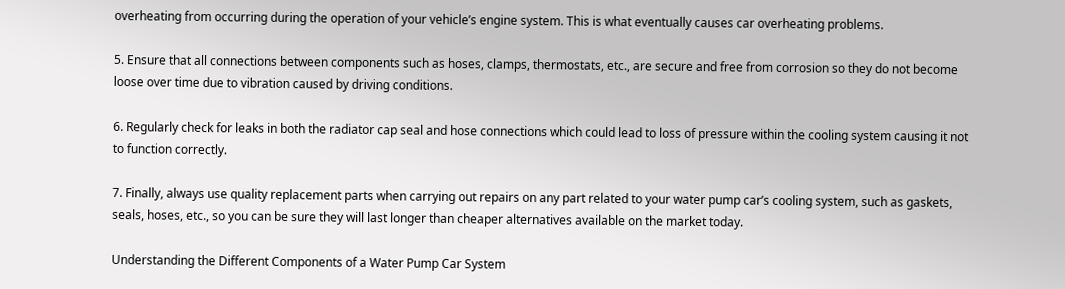overheating from occurring during the operation of your vehicle’s engine system. This is what eventually causes car overheating problems.

5. Ensure that all connections between components such as hoses, clamps, thermostats, etc., are secure and free from corrosion so they do not become loose over time due to vibration caused by driving conditions.

6. Regularly check for leaks in both the radiator cap seal and hose connections which could lead to loss of pressure within the cooling system causing it not to function correctly.

7. Finally, always use quality replacement parts when carrying out repairs on any part related to your water pump car’s cooling system, such as gaskets, seals, hoses, etc., so you can be sure they will last longer than cheaper alternatives available on the market today.

Understanding the Different Components of a Water Pump Car System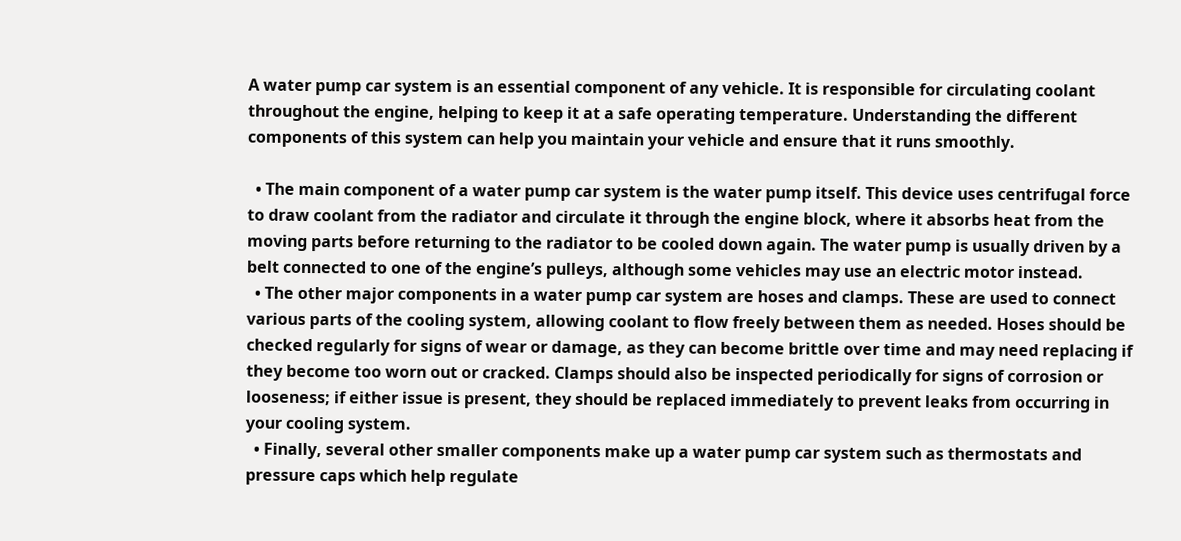A water pump car system is an essential component of any vehicle. It is responsible for circulating coolant throughout the engine, helping to keep it at a safe operating temperature. Understanding the different components of this system can help you maintain your vehicle and ensure that it runs smoothly.

  • The main component of a water pump car system is the water pump itself. This device uses centrifugal force to draw coolant from the radiator and circulate it through the engine block, where it absorbs heat from the moving parts before returning to the radiator to be cooled down again. The water pump is usually driven by a belt connected to one of the engine’s pulleys, although some vehicles may use an electric motor instead.
  • The other major components in a water pump car system are hoses and clamps. These are used to connect various parts of the cooling system, allowing coolant to flow freely between them as needed. Hoses should be checked regularly for signs of wear or damage, as they can become brittle over time and may need replacing if they become too worn out or cracked. Clamps should also be inspected periodically for signs of corrosion or looseness; if either issue is present, they should be replaced immediately to prevent leaks from occurring in your cooling system.
  • Finally, several other smaller components make up a water pump car system such as thermostats and pressure caps which help regulate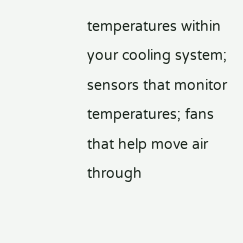temperatures within your cooling system; sensors that monitor temperatures; fans that help move air through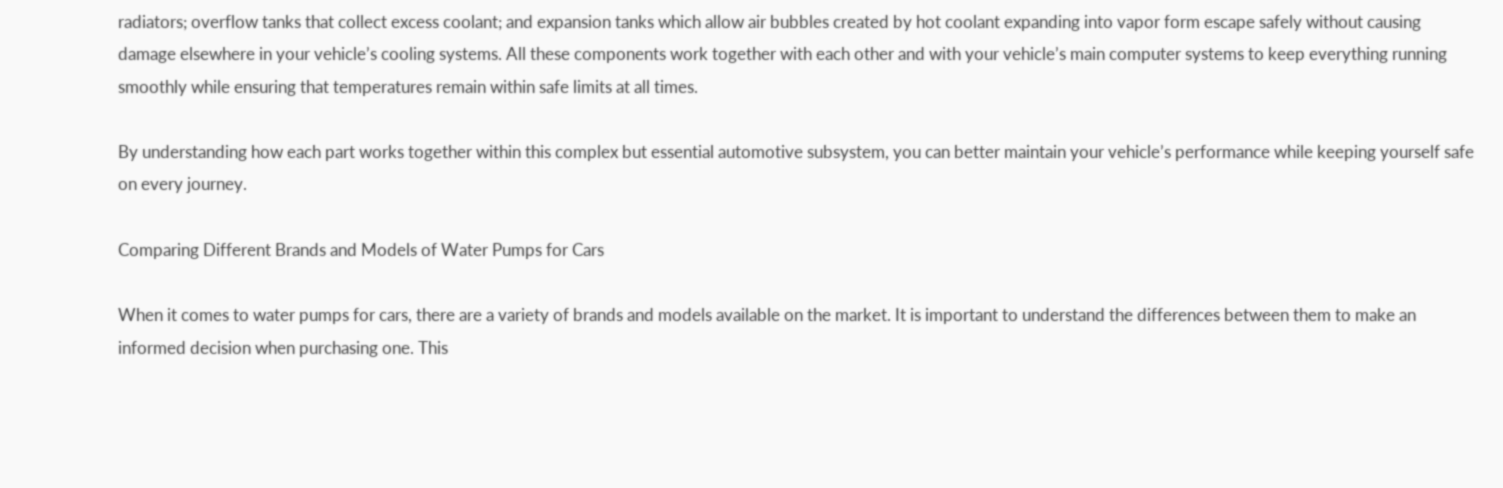radiators; overflow tanks that collect excess coolant; and expansion tanks which allow air bubbles created by hot coolant expanding into vapor form escape safely without causing damage elsewhere in your vehicle’s cooling systems. All these components work together with each other and with your vehicle’s main computer systems to keep everything running smoothly while ensuring that temperatures remain within safe limits at all times.

By understanding how each part works together within this complex but essential automotive subsystem, you can better maintain your vehicle’s performance while keeping yourself safe on every journey.

Comparing Different Brands and Models of Water Pumps for Cars

When it comes to water pumps for cars, there are a variety of brands and models available on the market. It is important to understand the differences between them to make an informed decision when purchasing one. This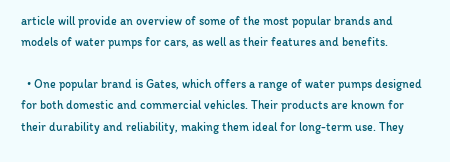article will provide an overview of some of the most popular brands and models of water pumps for cars, as well as their features and benefits.

  • One popular brand is Gates, which offers a range of water pumps designed for both domestic and commercial vehicles. Their products are known for their durability and reliability, making them ideal for long-term use. They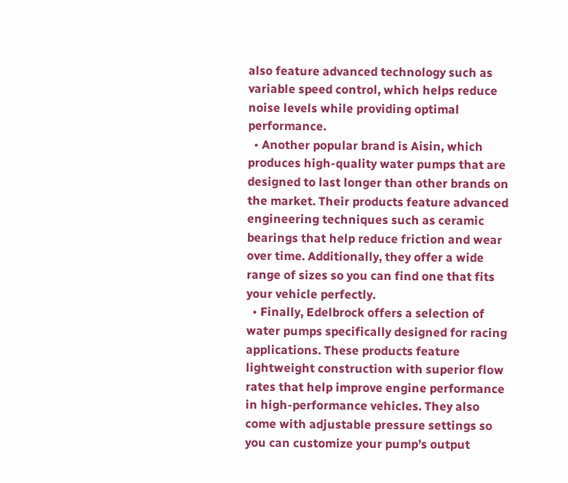also feature advanced technology such as variable speed control, which helps reduce noise levels while providing optimal performance.
  • Another popular brand is Aisin, which produces high-quality water pumps that are designed to last longer than other brands on the market. Their products feature advanced engineering techniques such as ceramic bearings that help reduce friction and wear over time. Additionally, they offer a wide range of sizes so you can find one that fits your vehicle perfectly.
  • Finally, Edelbrock offers a selection of water pumps specifically designed for racing applications. These products feature lightweight construction with superior flow rates that help improve engine performance in high-performance vehicles. They also come with adjustable pressure settings so you can customize your pump’s output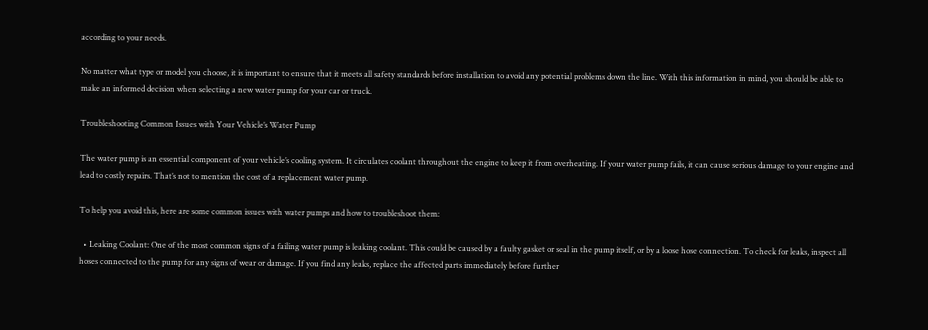according to your needs.

No matter what type or model you choose, it is important to ensure that it meets all safety standards before installation to avoid any potential problems down the line. With this information in mind, you should be able to make an informed decision when selecting a new water pump for your car or truck.

Troubleshooting Common Issues with Your Vehicle’s Water Pump

The water pump is an essential component of your vehicle’s cooling system. It circulates coolant throughout the engine to keep it from overheating. If your water pump fails, it can cause serious damage to your engine and lead to costly repairs. That’s not to mention the cost of a replacement water pump.

To help you avoid this, here are some common issues with water pumps and how to troubleshoot them:

  • Leaking Coolant: One of the most common signs of a failing water pump is leaking coolant. This could be caused by a faulty gasket or seal in the pump itself, or by a loose hose connection. To check for leaks, inspect all hoses connected to the pump for any signs of wear or damage. If you find any leaks, replace the affected parts immediately before further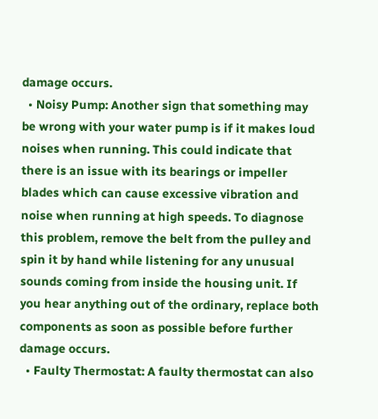damage occurs.
  • Noisy Pump: Another sign that something may be wrong with your water pump is if it makes loud noises when running. This could indicate that there is an issue with its bearings or impeller blades which can cause excessive vibration and noise when running at high speeds. To diagnose this problem, remove the belt from the pulley and spin it by hand while listening for any unusual sounds coming from inside the housing unit. If you hear anything out of the ordinary, replace both components as soon as possible before further damage occurs.
  • Faulty Thermostat: A faulty thermostat can also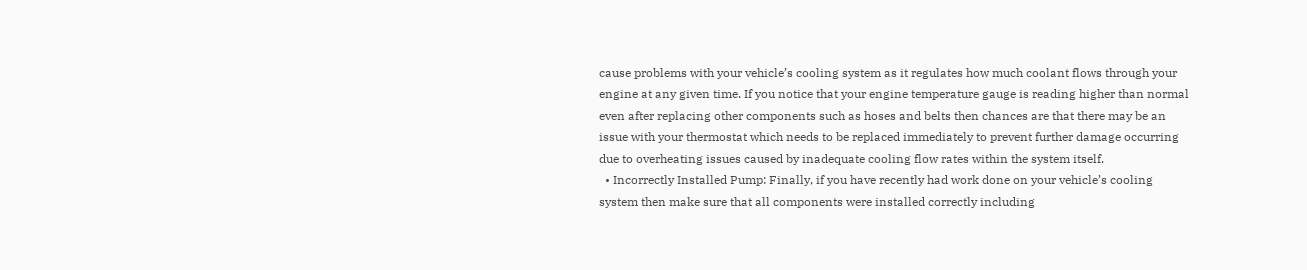cause problems with your vehicle’s cooling system as it regulates how much coolant flows through your engine at any given time. If you notice that your engine temperature gauge is reading higher than normal even after replacing other components such as hoses and belts then chances are that there may be an issue with your thermostat which needs to be replaced immediately to prevent further damage occurring due to overheating issues caused by inadequate cooling flow rates within the system itself.
  • Incorrectly Installed Pump: Finally, if you have recently had work done on your vehicle’s cooling system then make sure that all components were installed correctly including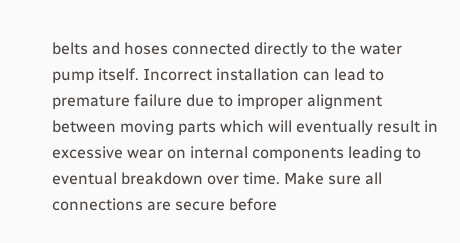belts and hoses connected directly to the water pump itself. Incorrect installation can lead to premature failure due to improper alignment between moving parts which will eventually result in excessive wear on internal components leading to eventual breakdown over time. Make sure all connections are secure before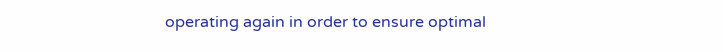operating again in order to ensure optimal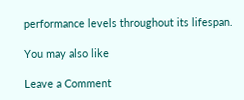performance levels throughout its lifespan.

You may also like

Leave a Comment